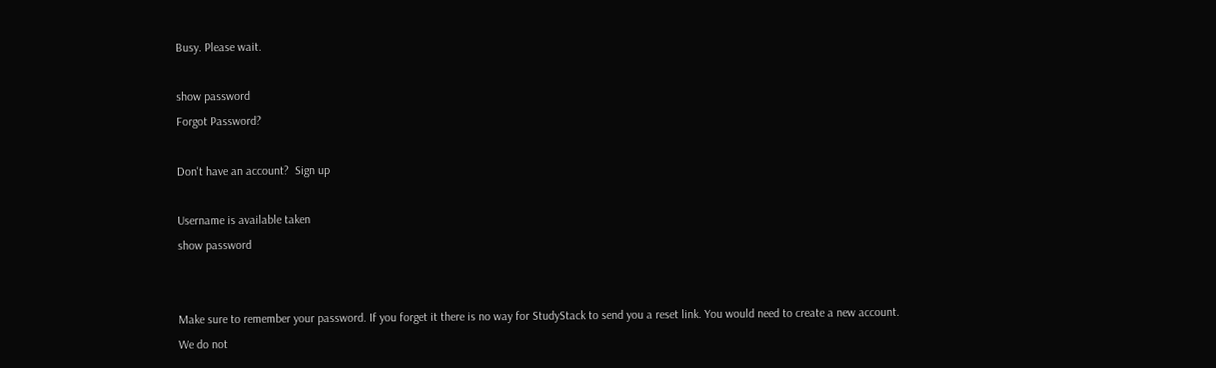Busy. Please wait.

show password
Forgot Password?

Don't have an account?  Sign up

Username is available taken
show password


Make sure to remember your password. If you forget it there is no way for StudyStack to send you a reset link. You would need to create a new account.
We do not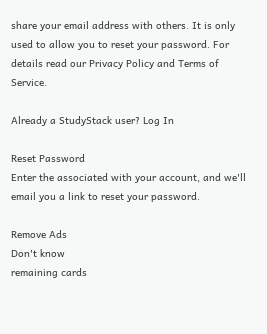share your email address with others. It is only used to allow you to reset your password. For details read our Privacy Policy and Terms of Service.

Already a StudyStack user? Log In

Reset Password
Enter the associated with your account, and we'll email you a link to reset your password.

Remove Ads
Don't know
remaining cards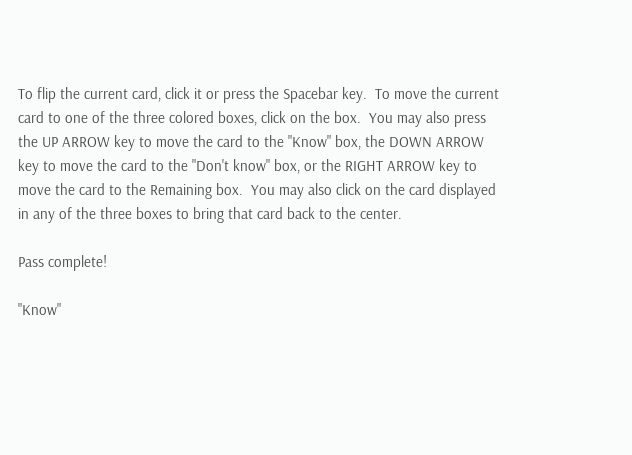To flip the current card, click it or press the Spacebar key.  To move the current card to one of the three colored boxes, click on the box.  You may also press the UP ARROW key to move the card to the "Know" box, the DOWN ARROW key to move the card to the "Don't know" box, or the RIGHT ARROW key to move the card to the Remaining box.  You may also click on the card displayed in any of the three boxes to bring that card back to the center.

Pass complete!

"Know"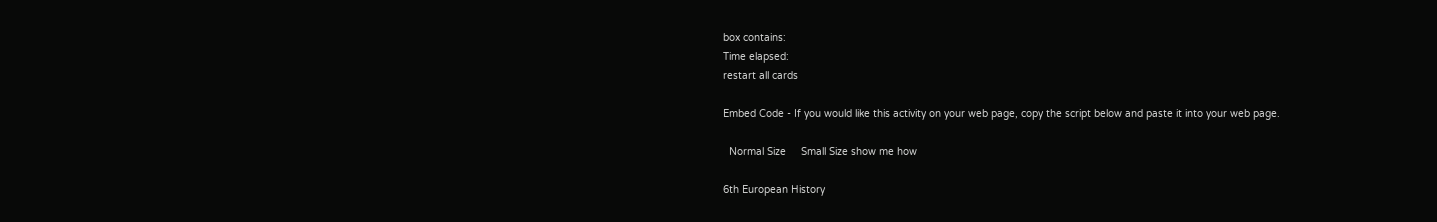box contains:
Time elapsed:
restart all cards

Embed Code - If you would like this activity on your web page, copy the script below and paste it into your web page.

  Normal Size     Small Size show me how

6th European History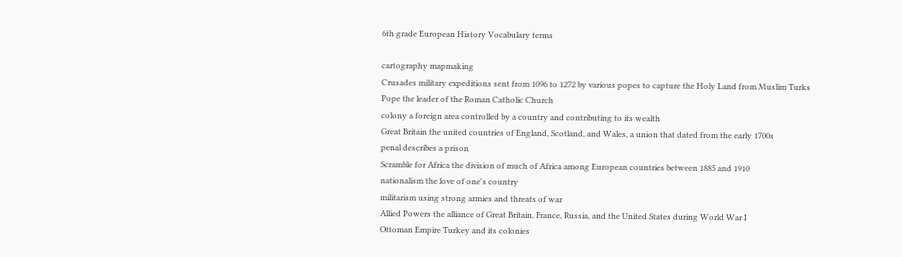6th grade European History Vocabulary terms

cartography mapmaking
Crusades military expeditions sent from 1096 to 1272 by various popes to capture the Holy Land from Muslim Turks
Pope the leader of the Roman Catholic Church
colony a foreign area controlled by a country and contributing to its wealth
Great Britain the united countries of England, Scotland, and Wales, a union that dated from the early 1700s
penal describes a prison
Scramble for Africa the division of much of Africa among European countries between 1885 and 1910
nationalism the love of one's country
militarism using strong armies and threats of war
Allied Powers the alliance of Great Britain, France, Russia, and the United States during World War I
Ottoman Empire Turkey and its colonies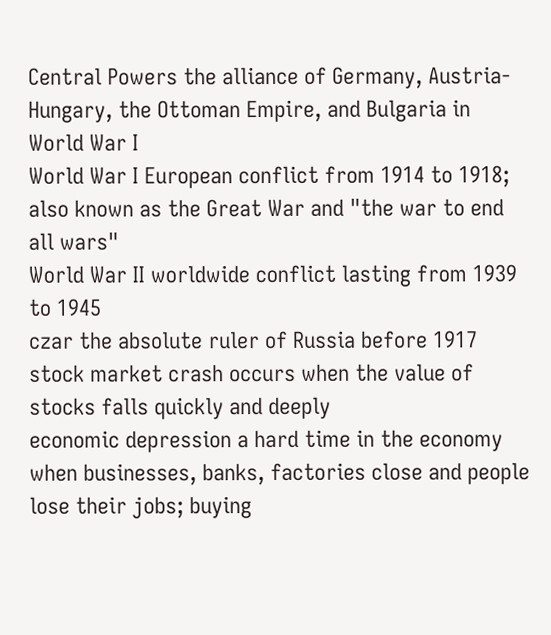Central Powers the alliance of Germany, Austria-Hungary, the Ottoman Empire, and Bulgaria in World War I
World War I European conflict from 1914 to 1918; also known as the Great War and "the war to end all wars"
World War II worldwide conflict lasting from 1939 to 1945
czar the absolute ruler of Russia before 1917
stock market crash occurs when the value of stocks falls quickly and deeply
economic depression a hard time in the economy when businesses, banks, factories close and people lose their jobs; buying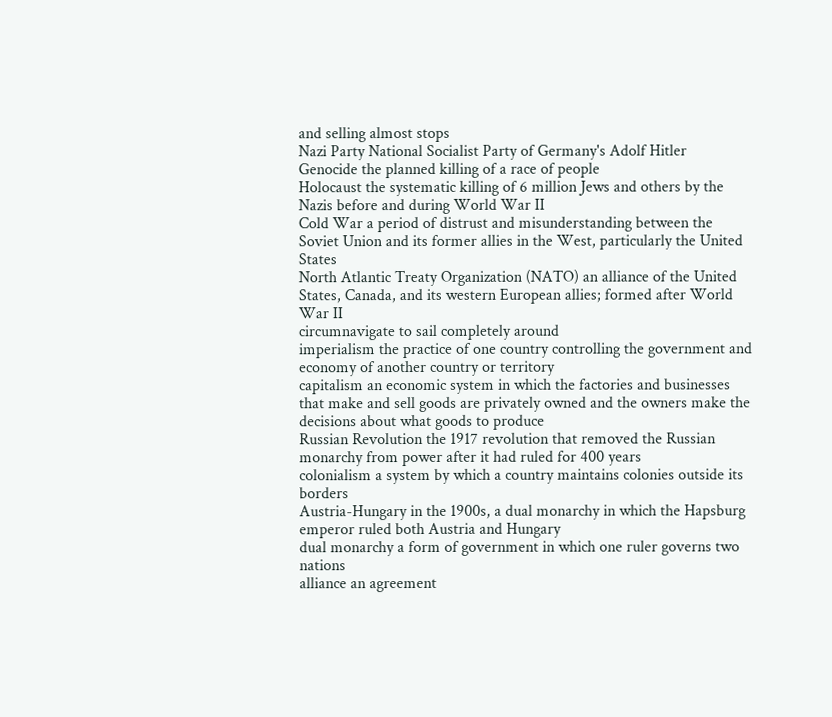and selling almost stops
Nazi Party National Socialist Party of Germany's Adolf Hitler
Genocide the planned killing of a race of people
Holocaust the systematic killing of 6 million Jews and others by the Nazis before and during World War II
Cold War a period of distrust and misunderstanding between the Soviet Union and its former allies in the West, particularly the United States
North Atlantic Treaty Organization (NATO) an alliance of the United States, Canada, and its western European allies; formed after World War II
circumnavigate to sail completely around
imperialism the practice of one country controlling the government and economy of another country or territory
capitalism an economic system in which the factories and businesses that make and sell goods are privately owned and the owners make the decisions about what goods to produce
Russian Revolution the 1917 revolution that removed the Russian monarchy from power after it had ruled for 400 years
colonialism a system by which a country maintains colonies outside its borders
Austria-Hungary in the 1900s, a dual monarchy in which the Hapsburg emperor ruled both Austria and Hungary
dual monarchy a form of government in which one ruler governs two nations
alliance an agreement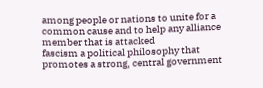among people or nations to unite for a common cause and to help any alliance member that is attacked
fascism a political philosophy that promotes a strong, central government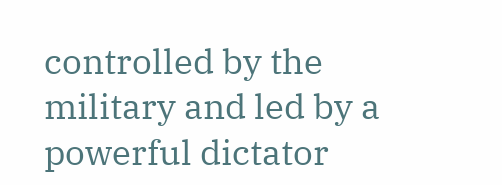controlled by the military and led by a powerful dictator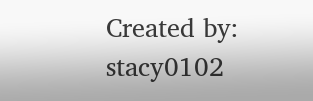Created by: stacy0102